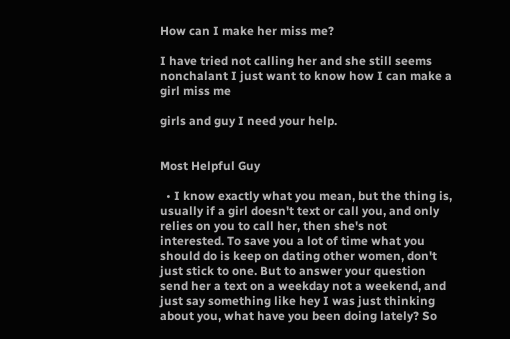How can I make her miss me?

I have tried not calling her and she still seems nonchalant I just want to know how I can make a girl miss me

girls and guy I need your help.


Most Helpful Guy

  • I know exactly what you mean, but the thing is, usually if a girl doesn't text or call you, and only relies on you to call her, then she's not interested. To save you a lot of time what you should do is keep on dating other women, don't just stick to one. But to answer your question send her a text on a weekday not a weekend, and just say something like hey I was just thinking about you, what have you been doing lately? So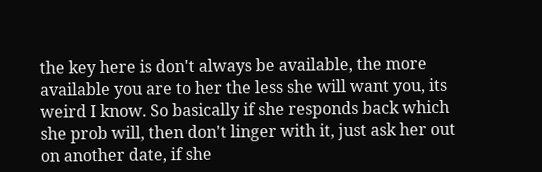the key here is don't always be available, the more available you are to her the less she will want you, its weird I know. So basically if she responds back which she prob will, then don't linger with it, just ask her out on another date, if she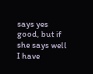says yes good, but if she says well I have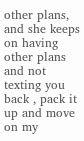other plans, and she keeps on having other plans and not texting you back , pack it up and move on my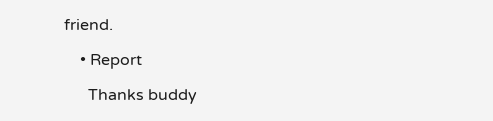friend.

    • Report

      Thanks buddy